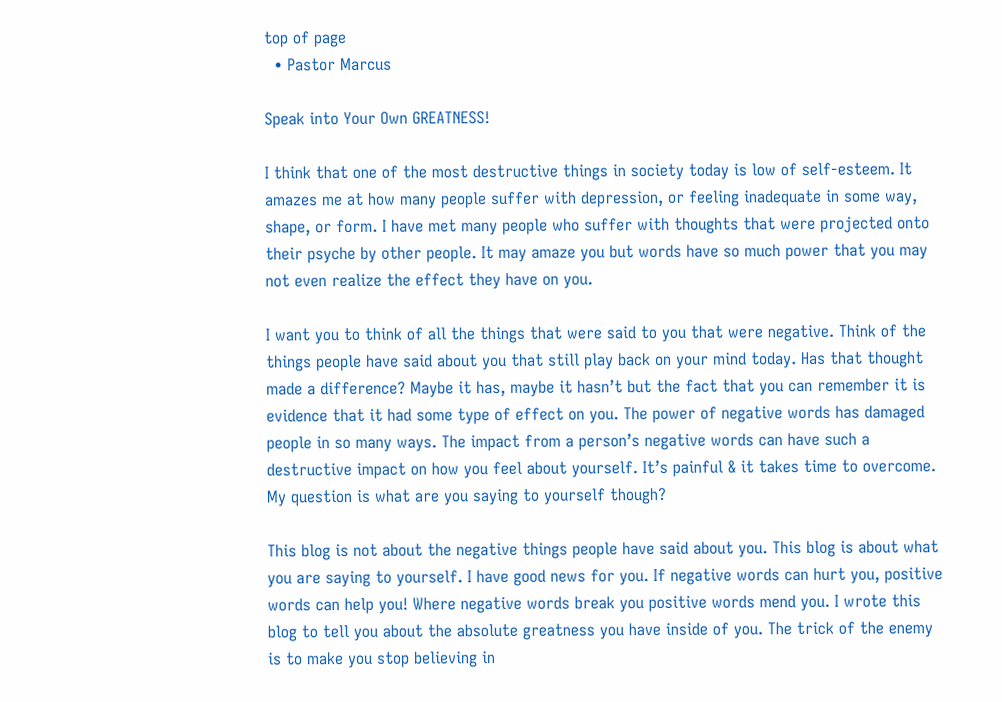top of page
  • Pastor Marcus

Speak into Your Own GREATNESS!

I think that one of the most destructive things in society today is low of self-esteem. It amazes me at how many people suffer with depression, or feeling inadequate in some way, shape, or form. I have met many people who suffer with thoughts that were projected onto their psyche by other people. It may amaze you but words have so much power that you may not even realize the effect they have on you.

I want you to think of all the things that were said to you that were negative. Think of the things people have said about you that still play back on your mind today. Has that thought made a difference? Maybe it has, maybe it hasn’t but the fact that you can remember it is evidence that it had some type of effect on you. The power of negative words has damaged people in so many ways. The impact from a person’s negative words can have such a destructive impact on how you feel about yourself. It’s painful & it takes time to overcome. My question is what are you saying to yourself though?

This blog is not about the negative things people have said about you. This blog is about what you are saying to yourself. I have good news for you. If negative words can hurt you, positive words can help you! Where negative words break you positive words mend you. I wrote this blog to tell you about the absolute greatness you have inside of you. The trick of the enemy is to make you stop believing in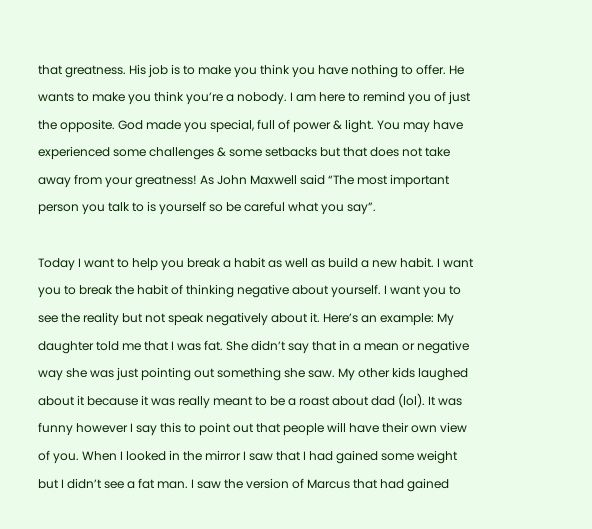that greatness. His job is to make you think you have nothing to offer. He wants to make you think you’re a nobody. I am here to remind you of just the opposite. God made you special, full of power & light. You may have experienced some challenges & some setbacks but that does not take away from your greatness! As John Maxwell said “The most important person you talk to is yourself so be careful what you say”.

Today I want to help you break a habit as well as build a new habit. I want you to break the habit of thinking negative about yourself. I want you to see the reality but not speak negatively about it. Here’s an example: My daughter told me that I was fat. She didn’t say that in a mean or negative way she was just pointing out something she saw. My other kids laughed about it because it was really meant to be a roast about dad (lol). It was funny however I say this to point out that people will have their own view of you. When I looked in the mirror I saw that I had gained some weight but I didn’t see a fat man. I saw the version of Marcus that had gained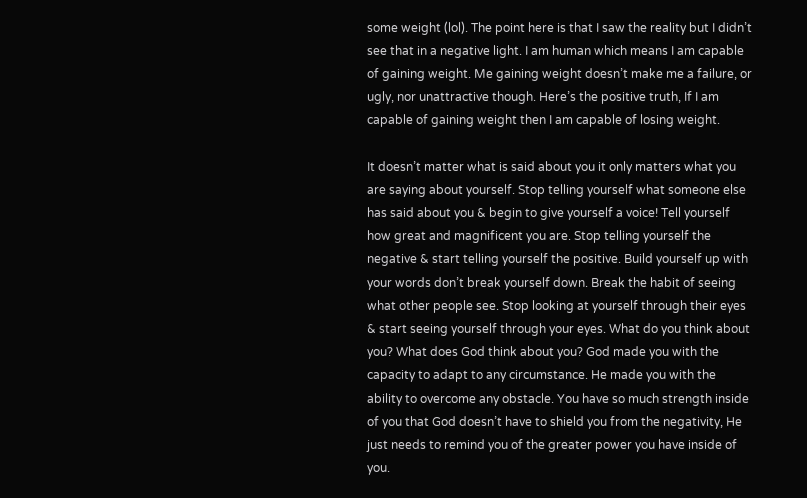some weight (lol). The point here is that I saw the reality but I didn’t see that in a negative light. I am human which means I am capable of gaining weight. Me gaining weight doesn’t make me a failure, or ugly, nor unattractive though. Here’s the positive truth, If I am capable of gaining weight then I am capable of losing weight.

It doesn’t matter what is said about you it only matters what you are saying about yourself. Stop telling yourself what someone else has said about you & begin to give yourself a voice! Tell yourself how great and magnificent you are. Stop telling yourself the negative & start telling yourself the positive. Build yourself up with your words don’t break yourself down. Break the habit of seeing what other people see. Stop looking at yourself through their eyes & start seeing yourself through your eyes. What do you think about you? What does God think about you? God made you with the capacity to adapt to any circumstance. He made you with the ability to overcome any obstacle. You have so much strength inside of you that God doesn’t have to shield you from the negativity, He just needs to remind you of the greater power you have inside of you.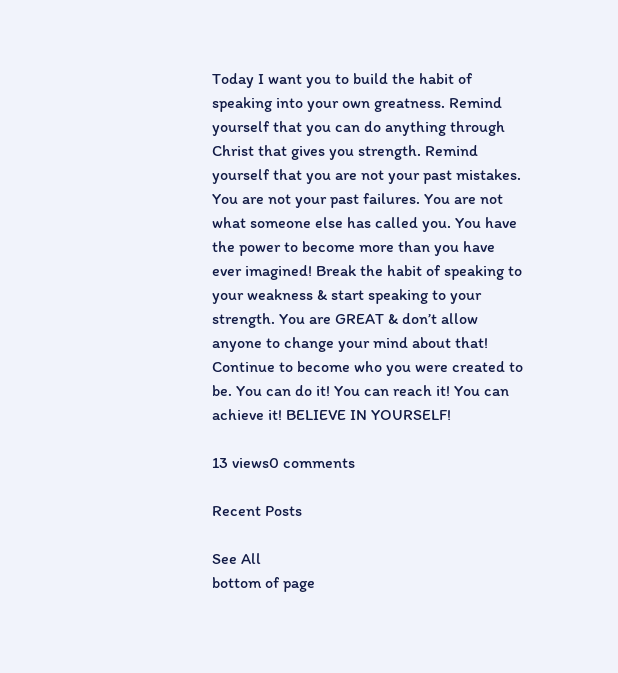Today I want you to build the habit of speaking into your own greatness. Remind yourself that you can do anything through Christ that gives you strength. Remind yourself that you are not your past mistakes. You are not your past failures. You are not what someone else has called you. You have the power to become more than you have ever imagined! Break the habit of speaking to your weakness & start speaking to your strength. You are GREAT & don’t allow anyone to change your mind about that! Continue to become who you were created to be. You can do it! You can reach it! You can achieve it! BELIEVE IN YOURSELF!

13 views0 comments

Recent Posts

See All
bottom of page